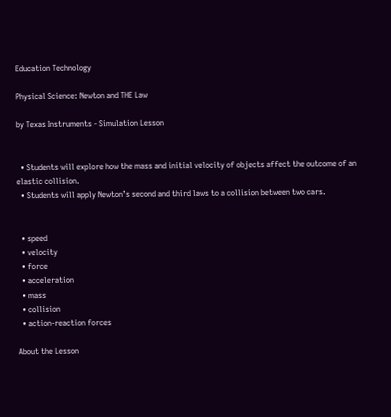Education Technology

Physical Science: Newton and THE Law

by Texas Instruments - Simulation Lesson


  • Students will explore how the mass and initial velocity of objects affect the outcome of an elastic collision.
  • Students will apply Newton’s second and third laws to a collision between two cars.


  • speed
  • velocity
  • force
  • acceleration
  • mass
  • collision
  • action-reaction forces

About the Lesson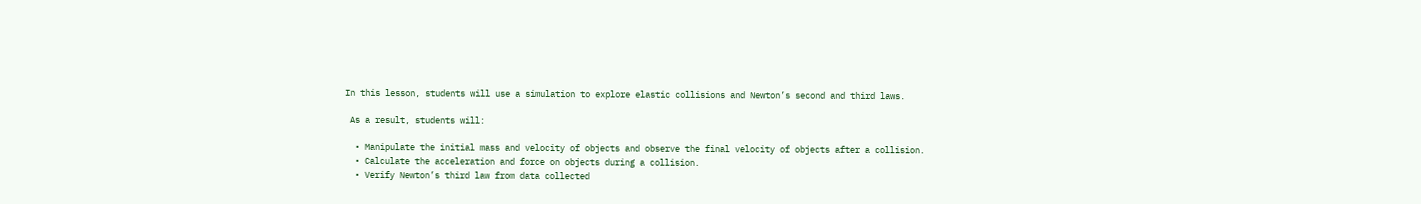In this lesson, students will use a simulation to explore elastic collisions and Newton’s second and third laws.

 As a result, students will:

  • Manipulate the initial mass and velocity of objects and observe the final velocity of objects after a collision.
  • Calculate the acceleration and force on objects during a collision.
  • Verify Newton’s third law from data collected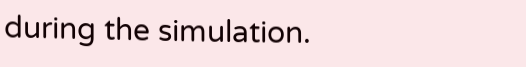during the simulation.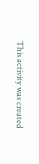This activity was created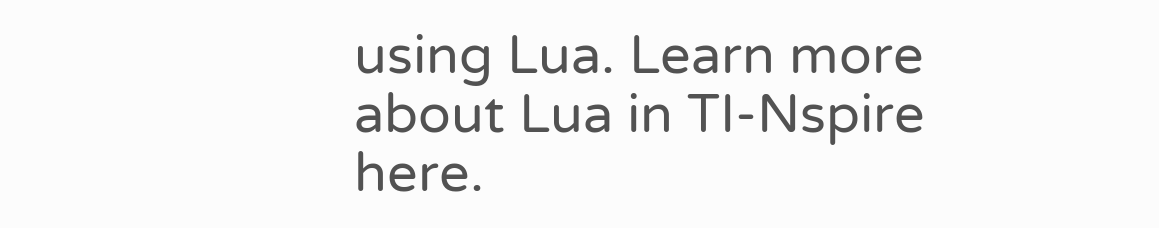using Lua. Learn more about Lua in TI-Nspire here.